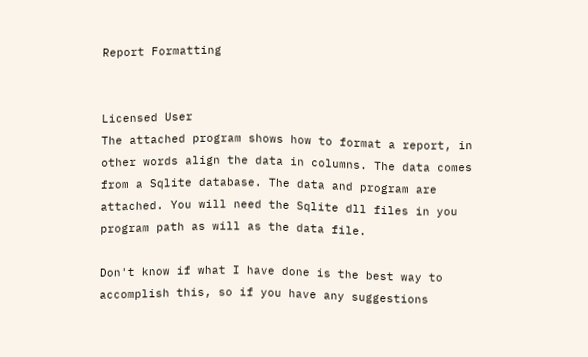Report Formatting


Licensed User
The attached program shows how to format a report, in other words align the data in columns. The data comes from a Sqlite database. The data and program are attached. You will need the Sqlite dll files in you program path as will as the data file.

Don't know if what I have done is the best way to accomplish this, so if you have any suggestions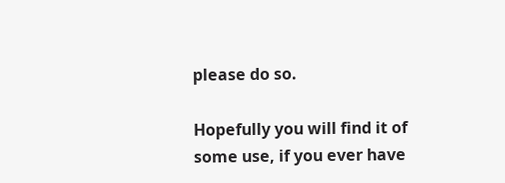please do so.

Hopefully you will find it of some use, if you ever have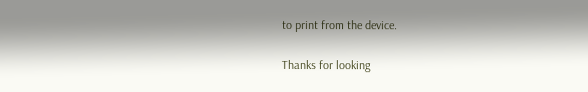to print from the device.

Thanks for looking